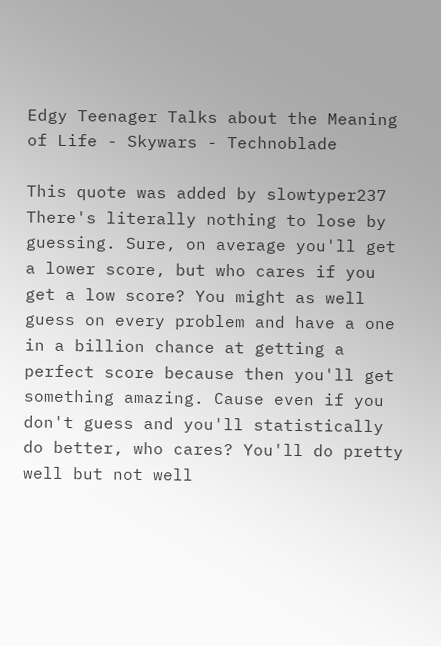Edgy Teenager Talks about the Meaning of Life - Skywars - Technoblade

This quote was added by slowtyper237
There's literally nothing to lose by guessing. Sure, on average you'll get a lower score, but who cares if you get a low score? You might as well guess on every problem and have a one in a billion chance at getting a perfect score because then you'll get something amazing. Cause even if you don't guess and you'll statistically do better, who cares? You'll do pretty well but not well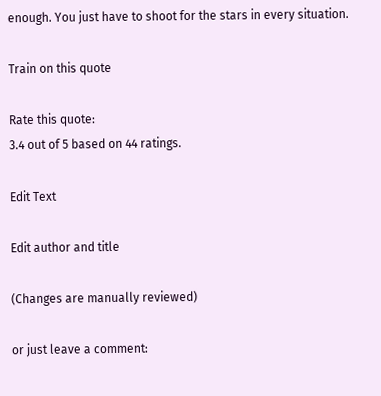enough. You just have to shoot for the stars in every situation.

Train on this quote

Rate this quote:
3.4 out of 5 based on 44 ratings.

Edit Text

Edit author and title

(Changes are manually reviewed)

or just leave a comment: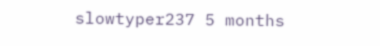slowtyper237 5 months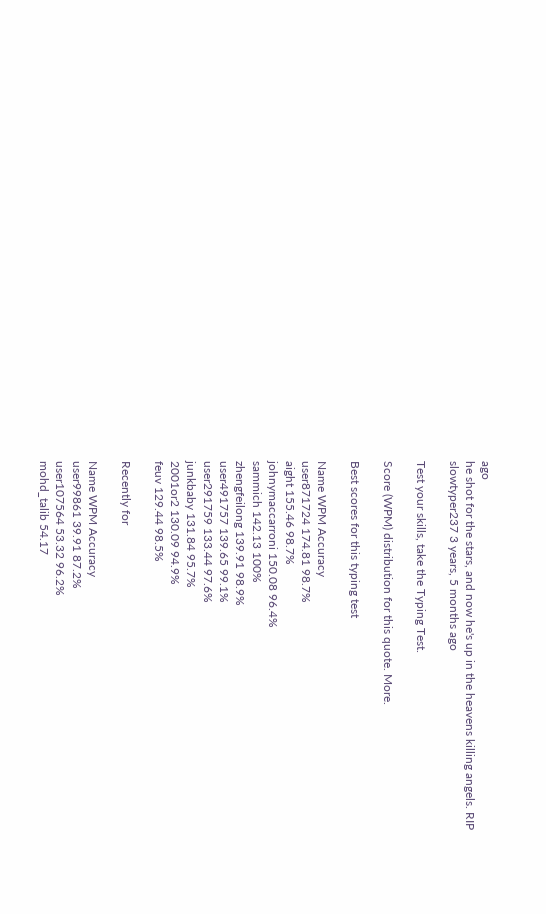ago
he shot for the stars, and now he's up in the heavens killing angels. RIP
slowtyper237 3 years, 5 months ago

Test your skills, take the Typing Test.

Score (WPM) distribution for this quote. More.

Best scores for this typing test

Name WPM Accuracy
user871724 174.81 98.7%
aight 155.46 98.7%
johnymaccarroni 150.08 96.4%
sammich 142.13 100%
zhengfeilong 139.91 98.9%
user491757 139.65 99.1%
user291759 133.44 97.6%
junkbaby 131.84 95.7%
2001or2 130.09 94.9%
feuv 129.44 98.5%

Recently for

Name WPM Accuracy
user99861 39.91 87.2%
user107564 53.32 96.2%
mohd_talib 54.17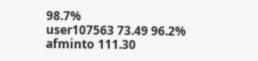98.7%
user107563 73.49 96.2%
afminto 111.30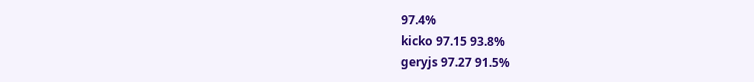97.4%
kicko 97.15 93.8%
geryjs 97.27 91.5%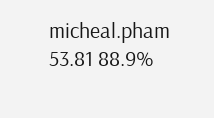micheal.pham 53.81 88.9%